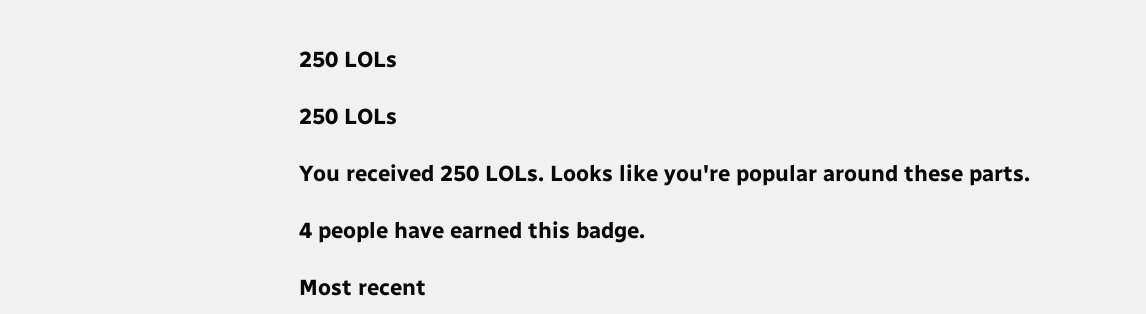250 LOLs

250 LOLs

You received 250 LOLs. Looks like you're popular around these parts.

4 people have earned this badge.

Most recent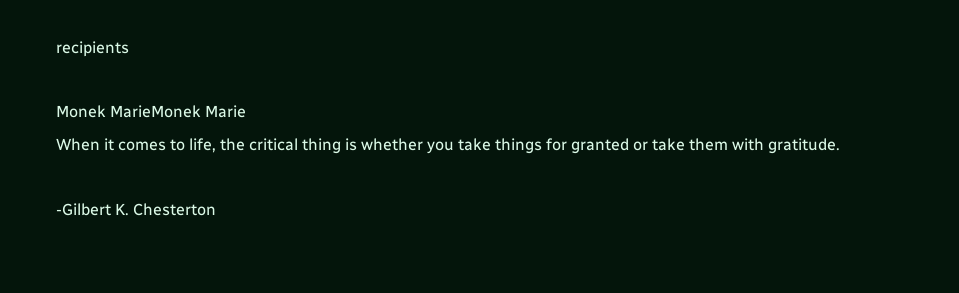recipients

Monek MarieMonek Marie
When it comes to life, the critical thing is whether you take things for granted or take them with gratitude.

-Gilbert K. Chesterton